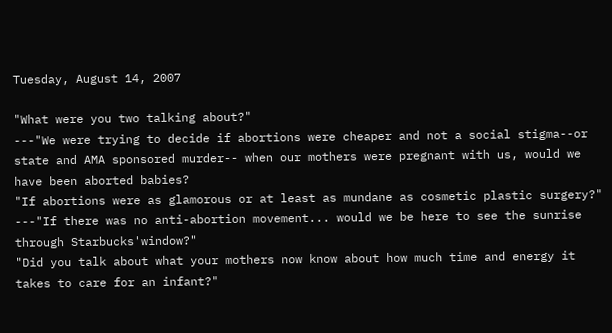Tuesday, August 14, 2007

"What were you two talking about?"
---"We were trying to decide if abortions were cheaper and not a social stigma--or state and AMA sponsored murder-- when our mothers were pregnant with us, would we have been aborted babies?
"If abortions were as glamorous or at least as mundane as cosmetic plastic surgery?"
---"If there was no anti-abortion movement... would we be here to see the sunrise through Starbucks'window?"
"Did you talk about what your mothers now know about how much time and energy it takes to care for an infant?"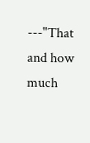---"That and how much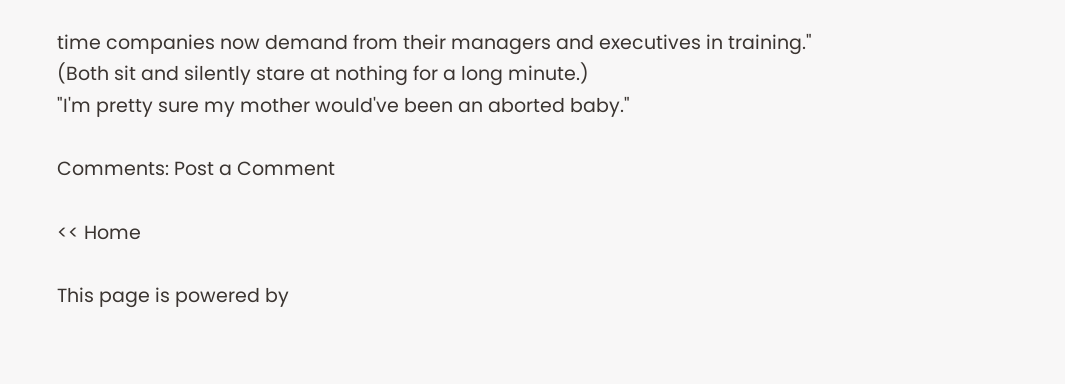time companies now demand from their managers and executives in training."
(Both sit and silently stare at nothing for a long minute.)
"I'm pretty sure my mother would've been an aborted baby."

Comments: Post a Comment

<< Home

This page is powered by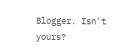Blogger. Isn't yours?